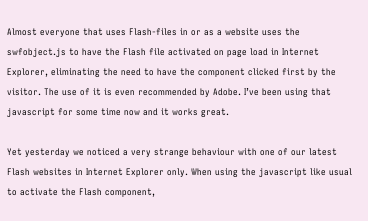Almost everyone that uses Flash-files in or as a website uses the swfobject.js to have the Flash file activated on page load in Internet Explorer, eliminating the need to have the component clicked first by the visitor. The use of it is even recommended by Adobe. I’ve been using that javascript for some time now and it works great.

Yet yesterday we noticed a very strange behaviour with one of our latest Flash websites in Internet Explorer only. When using the javascript like usual to activate the Flash component,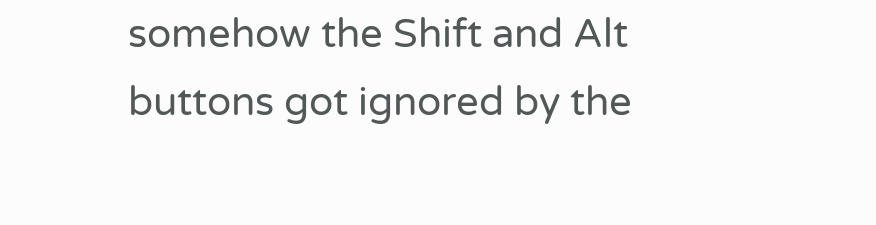somehow the Shift and Alt buttons got ignored by the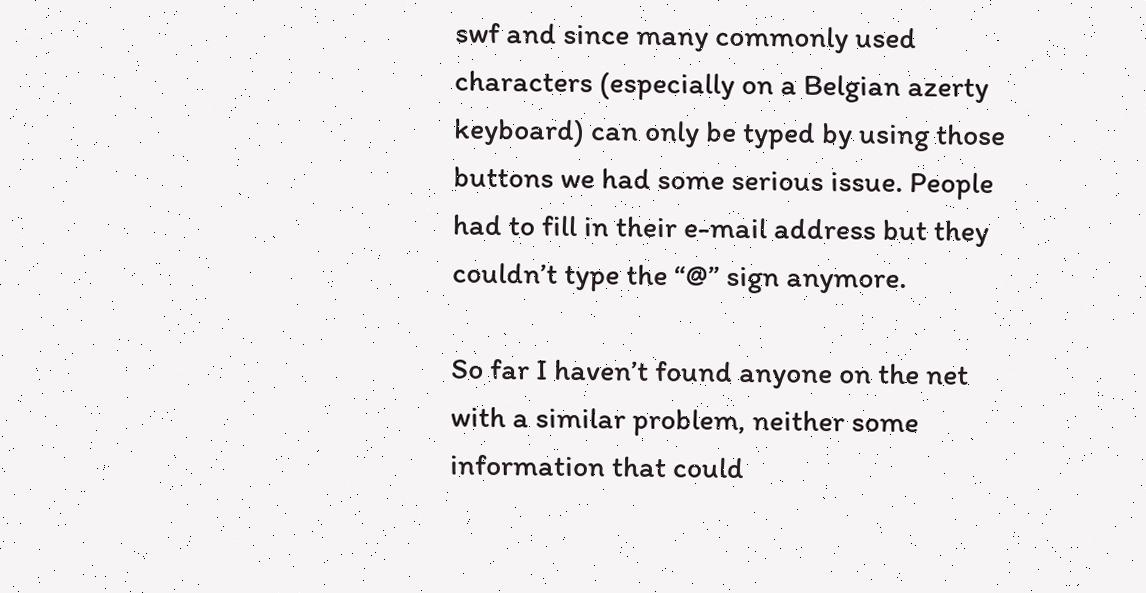swf and since many commonly used characters (especially on a Belgian azerty keyboard) can only be typed by using those buttons we had some serious issue. People had to fill in their e-mail address but they couldn’t type the “@” sign anymore.

So far I haven’t found anyone on the net with a similar problem, neither some information that could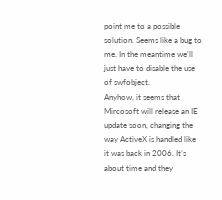point me to a possible solution. Seems like a bug to me. In the meantime we’ll just have to disable the use of swfobject.
Anyhow, it seems that Mircosoft will release an IE update soon, changing the way ActiveX is handled like it was back in 2006. It’s about time and they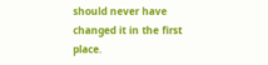should never have changed it in the first place.